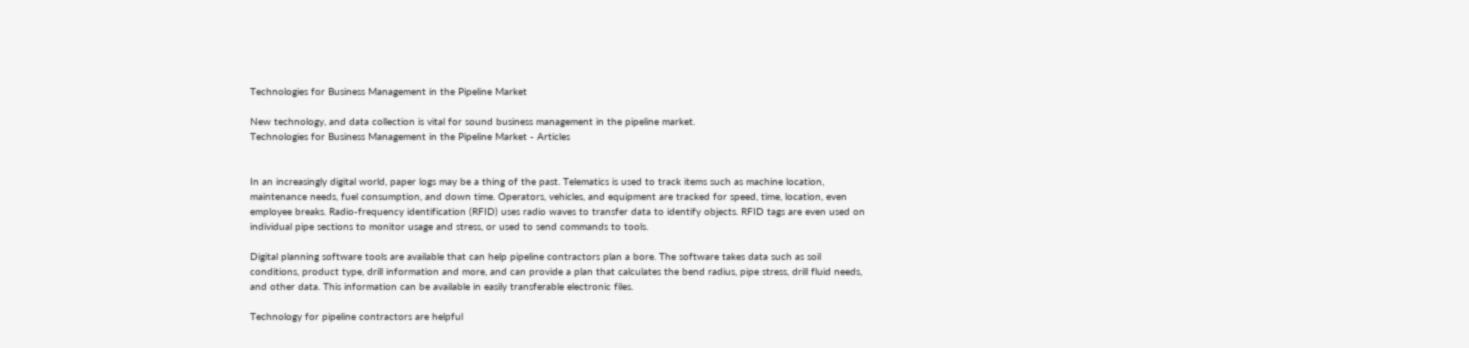Technologies for Business Management in the Pipeline Market

New technology, and data collection is vital for sound business management in the pipeline market.
Technologies for Business Management in the Pipeline Market - Articles


In an increasingly digital world, paper logs may be a thing of the past. Telematics is used to track items such as machine location, maintenance needs, fuel consumption, and down time. Operators, vehicles, and equipment are tracked for speed, time, location, even employee breaks. Radio-frequency identification (RFID) uses radio waves to transfer data to identify objects. RFID tags are even used on individual pipe sections to monitor usage and stress, or used to send commands to tools.

Digital planning software tools are available that can help pipeline contractors plan a bore. The software takes data such as soil conditions, product type, drill information and more, and can provide a plan that calculates the bend radius, pipe stress, drill fluid needs, and other data. This information can be available in easily transferable electronic files.

Technology for pipeline contractors are helpful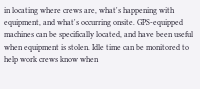in locating where crews are, what's happening with equipment, and what's occurring onsite. GPS-equipped machines can be specifically located, and have been useful when equipment is stolen. Idle time can be monitored to help work crews know when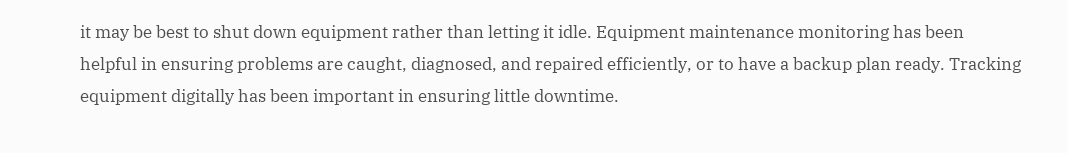it may be best to shut down equipment rather than letting it idle. Equipment maintenance monitoring has been helpful in ensuring problems are caught, diagnosed, and repaired efficiently, or to have a backup plan ready. Tracking equipment digitally has been important in ensuring little downtime.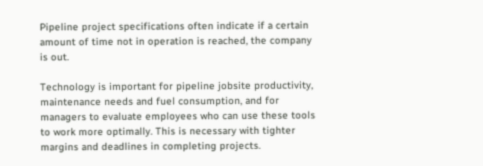Pipeline project specifications often indicate if a certain amount of time not in operation is reached, the company is out.

Technology is important for pipeline jobsite productivity, maintenance needs and fuel consumption, and for managers to evaluate employees who can use these tools to work more optimally. This is necessary with tighter margins and deadlines in completing projects.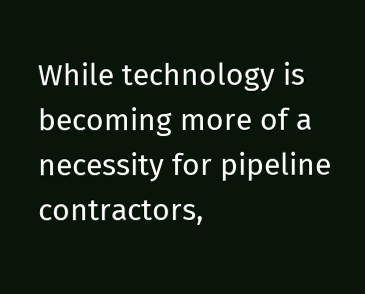While technology is becoming more of a necessity for pipeline contractors,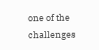one of the challenges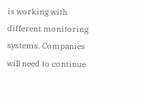is working with different monitoring systems. Companies will need to continue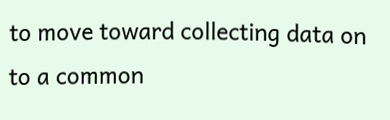to move toward collecting data on to a common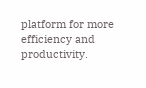platform for more efficiency and productivity.